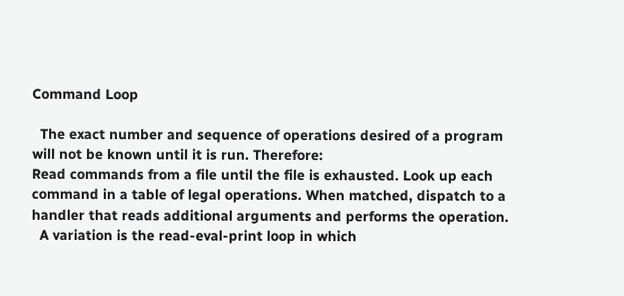Command Loop

  The exact number and sequence of operations desired of a program will not be known until it is run. Therefore:
Read commands from a file until the file is exhausted. Look up each command in a table of legal operations. When matched, dispatch to a handler that reads additional arguments and performs the operation.
  A variation is the read-eval-print loop in which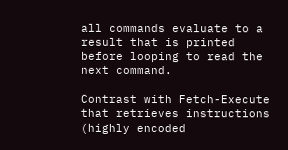all commands evaluate to a result that is printed before looping to read the next command.

Contrast with Fetch-Execute that retrieves instructions (highly encoded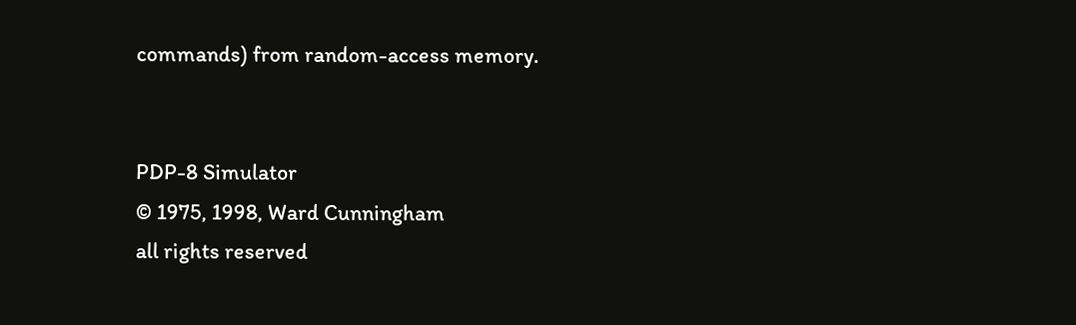commands) from random-access memory.


PDP-8 Simulator
© 1975, 1998, Ward Cunningham
all rights reserved